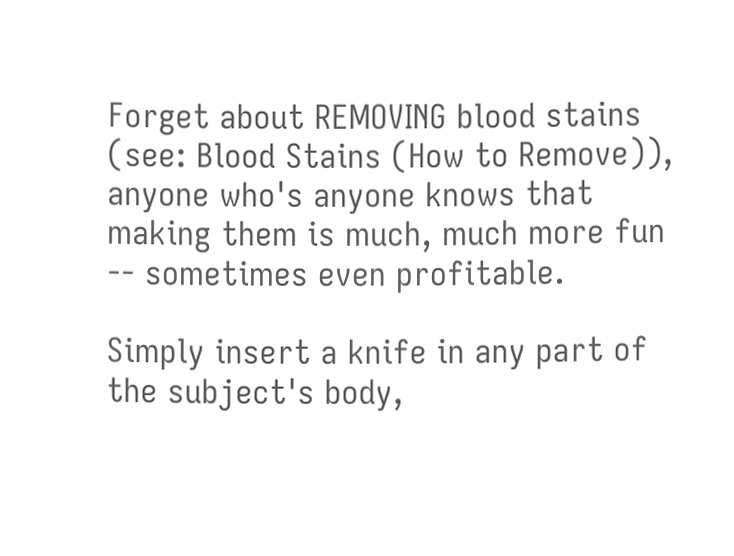Forget about REMOVING blood stains (see: Blood Stains (How to Remove)), anyone who's anyone knows that making them is much, much more fun -- sometimes even profitable.

Simply insert a knife in any part of the subject's body,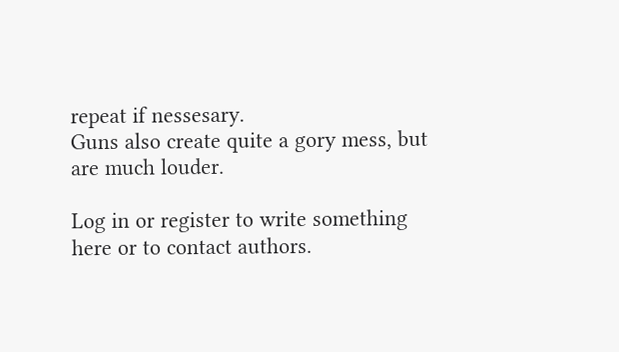repeat if nessesary.
Guns also create quite a gory mess, but are much louder.

Log in or register to write something here or to contact authors.